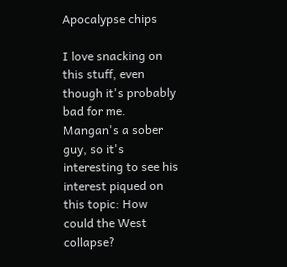Apocalypse chips

I love snacking on this stuff, even though it's probably bad for me. Mangan's a sober guy, so it's interesting to see his interest piqued on this topic: How could the West collapse?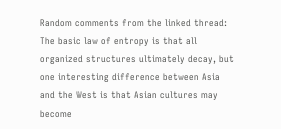Random comments from the linked thread:
The basic law of entropy is that all organized structures ultimately decay, but one interesting difference between Asia and the West is that Asian cultures may become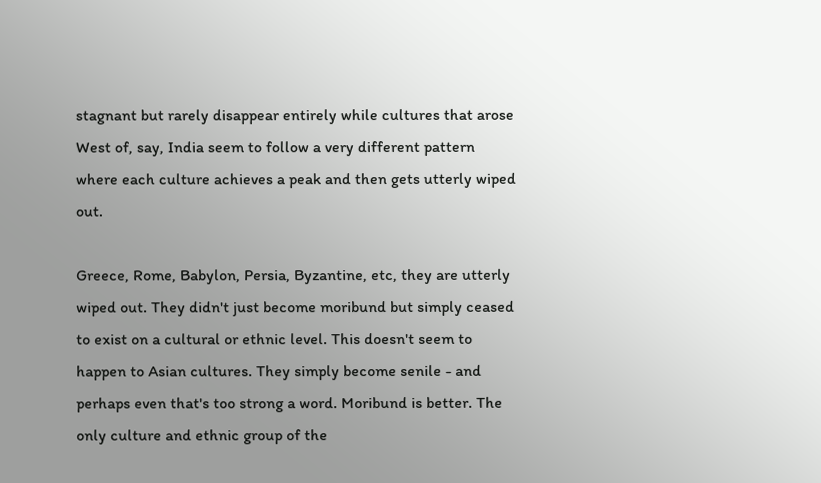stagnant but rarely disappear entirely while cultures that arose West of, say, India seem to follow a very different pattern where each culture achieves a peak and then gets utterly wiped out.

Greece, Rome, Babylon, Persia, Byzantine, etc, they are utterly wiped out. They didn't just become moribund but simply ceased to exist on a cultural or ethnic level. This doesn't seem to happen to Asian cultures. They simply become senile - and perhaps even that's too strong a word. Moribund is better. The only culture and ethnic group of the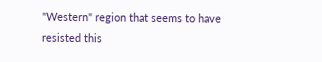"Western" region that seems to have resisted this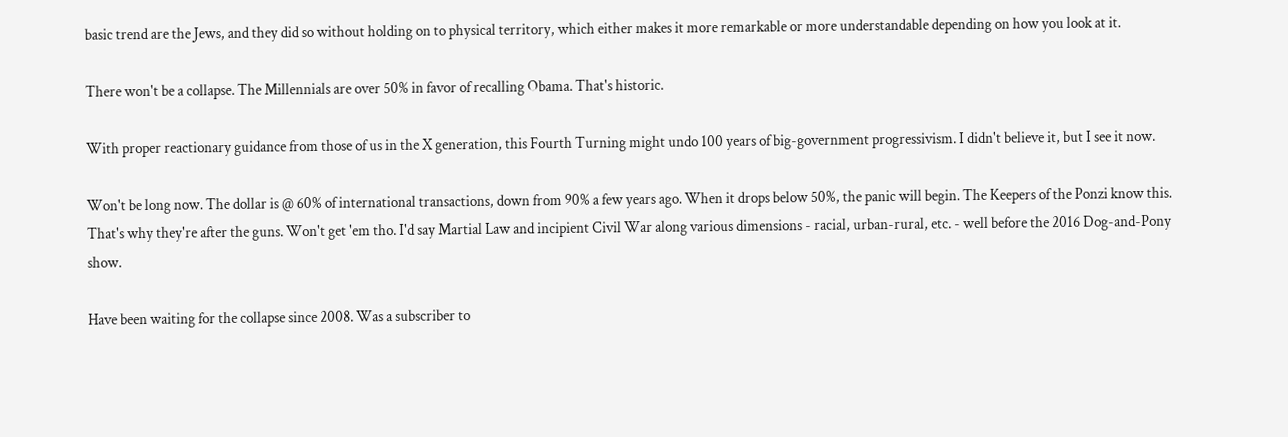basic trend are the Jews, and they did so without holding on to physical territory, which either makes it more remarkable or more understandable depending on how you look at it.

There won't be a collapse. The Millennials are over 50% in favor of recalling Obama. That's historic.

With proper reactionary guidance from those of us in the X generation, this Fourth Turning might undo 100 years of big-government progressivism. I didn't believe it, but I see it now.

Won't be long now. The dollar is @ 60% of international transactions, down from 90% a few years ago. When it drops below 50%, the panic will begin. The Keepers of the Ponzi know this. That's why they're after the guns. Won't get 'em tho. I'd say Martial Law and incipient Civil War along various dimensions - racial, urban-rural, etc. - well before the 2016 Dog-and-Pony show.

Have been waiting for the collapse since 2008. Was a subscriber to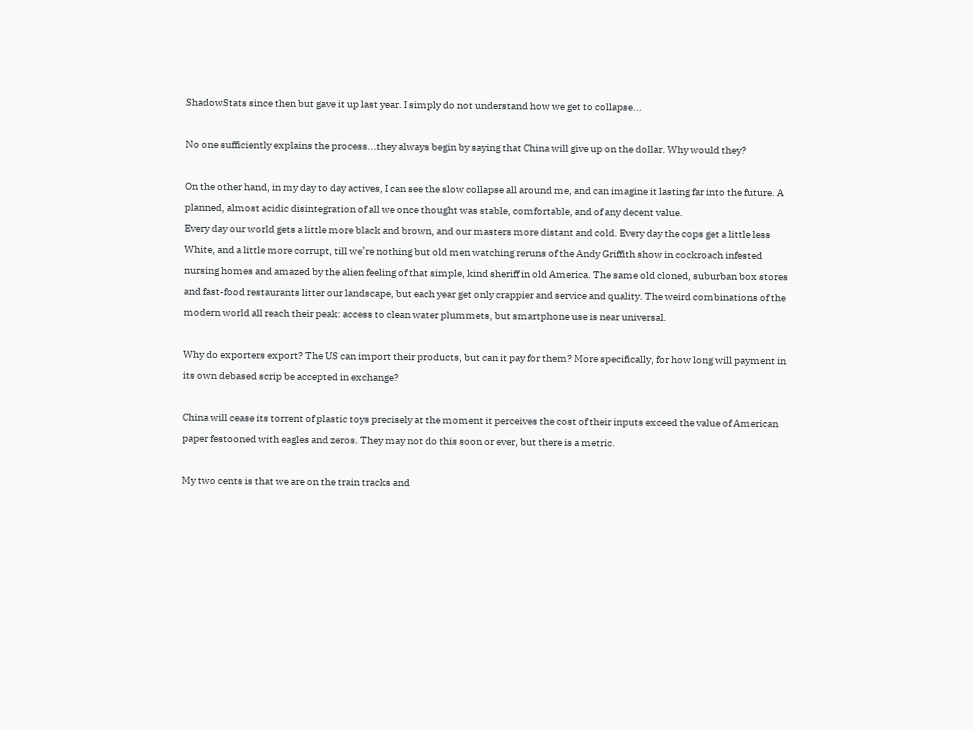ShadowStats since then but gave it up last year. I simply do not understand how we get to collapse...

No one sufficiently explains the process...they always begin by saying that China will give up on the dollar. Why would they?

On the other hand, in my day to day actives, I can see the slow collapse all around me, and can imagine it lasting far into the future. A planned, almost acidic disintegration of all we once thought was stable, comfortable, and of any decent value.
Every day our world gets a little more black and brown, and our masters more distant and cold. Every day the cops get a little less White, and a little more corrupt, till we’re nothing but old men watching reruns of the Andy Griffith show in cockroach infested nursing homes and amazed by the alien feeling of that simple, kind sheriff in old America. The same old cloned, suburban box stores and fast-food restaurants litter our landscape, but each year get only crappier and service and quality. The weird combinations of the modern world all reach their peak: access to clean water plummets, but smartphone use is near universal.

Why do exporters export? The US can import their products, but can it pay for them? More specifically, for how long will payment in its own debased scrip be accepted in exchange?

China will cease its torrent of plastic toys precisely at the moment it perceives the cost of their inputs exceed the value of American paper festooned with eagles and zeros. They may not do this soon or ever, but there is a metric.

My two cents is that we are on the train tracks and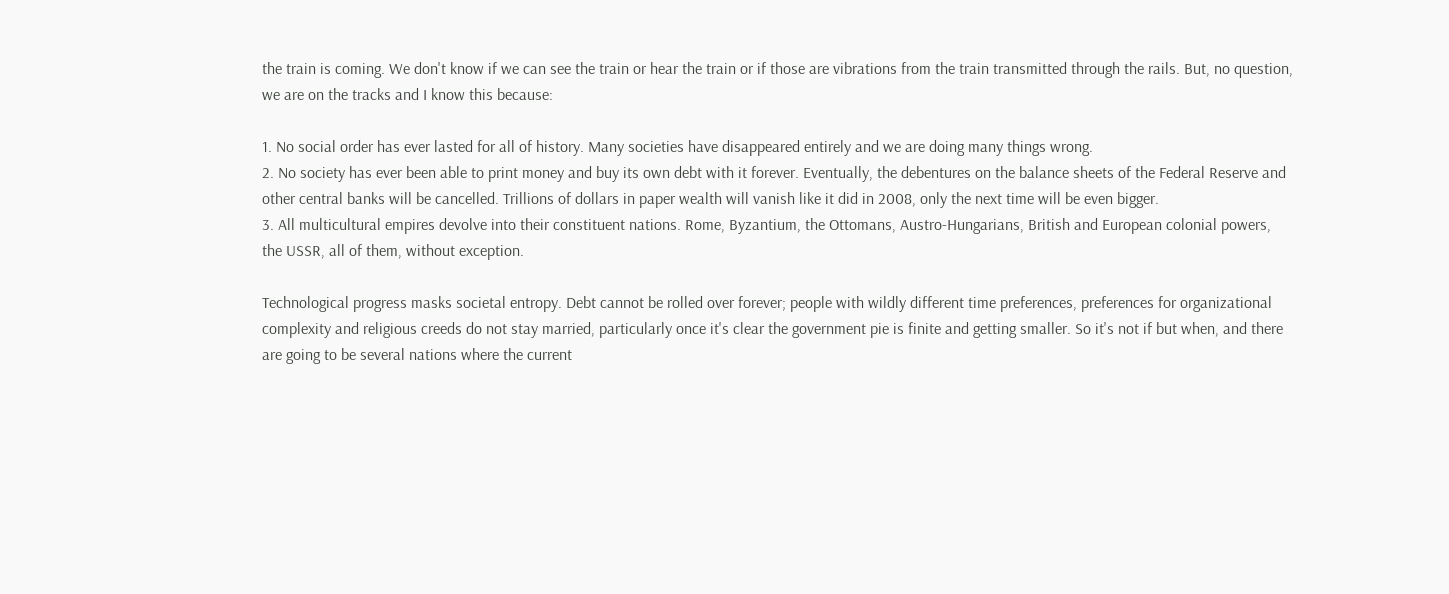the train is coming. We don't know if we can see the train or hear the train or if those are vibrations from the train transmitted through the rails. But, no question, we are on the tracks and I know this because:

1. No social order has ever lasted for all of history. Many societies have disappeared entirely and we are doing many things wrong.
2. No society has ever been able to print money and buy its own debt with it forever. Eventually, the debentures on the balance sheets of the Federal Reserve and other central banks will be cancelled. Trillions of dollars in paper wealth will vanish like it did in 2008, only the next time will be even bigger.
3. All multicultural empires devolve into their constituent nations. Rome, Byzantium, the Ottomans, Austro-Hungarians, British and European colonial powers, the USSR, all of them, without exception.

Technological progress masks societal entropy. Debt cannot be rolled over forever; people with wildly different time preferences, preferences for organizational complexity and religious creeds do not stay married, particularly once it's clear the government pie is finite and getting smaller. So it's not if but when, and there are going to be several nations where the current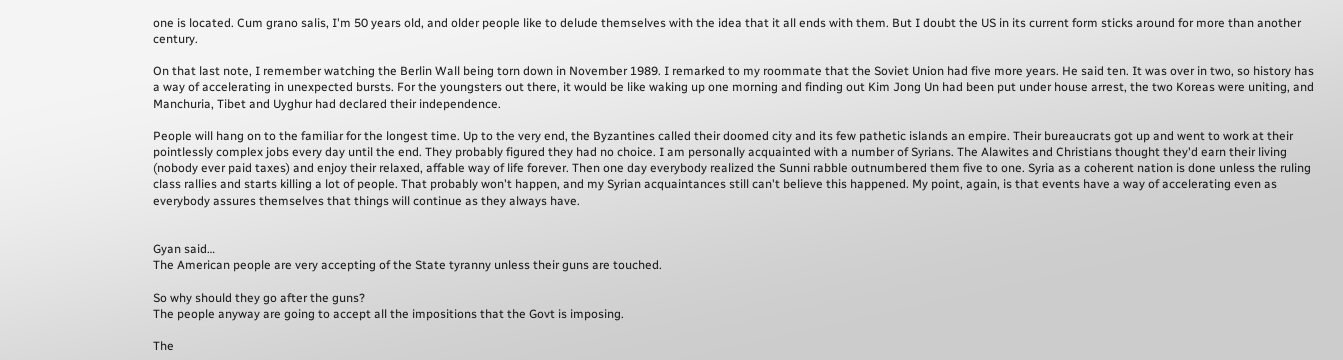one is located. Cum grano salis, I'm 50 years old, and older people like to delude themselves with the idea that it all ends with them. But I doubt the US in its current form sticks around for more than another century.

On that last note, I remember watching the Berlin Wall being torn down in November 1989. I remarked to my roommate that the Soviet Union had five more years. He said ten. It was over in two, so history has a way of accelerating in unexpected bursts. For the youngsters out there, it would be like waking up one morning and finding out Kim Jong Un had been put under house arrest, the two Koreas were uniting, and Manchuria, Tibet and Uyghur had declared their independence.

People will hang on to the familiar for the longest time. Up to the very end, the Byzantines called their doomed city and its few pathetic islands an empire. Their bureaucrats got up and went to work at their pointlessly complex jobs every day until the end. They probably figured they had no choice. I am personally acquainted with a number of Syrians. The Alawites and Christians thought they'd earn their living (nobody ever paid taxes) and enjoy their relaxed, affable way of life forever. Then one day everybody realized the Sunni rabble outnumbered them five to one. Syria as a coherent nation is done unless the ruling class rallies and starts killing a lot of people. That probably won't happen, and my Syrian acquaintances still can't believe this happened. My point, again, is that events have a way of accelerating even as everybody assures themselves that things will continue as they always have.


Gyan said…
The American people are very accepting of the State tyranny unless their guns are touched.

So why should they go after the guns?
The people anyway are going to accept all the impositions that the Govt is imposing.

The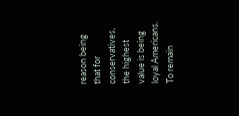reason being that for conservatives, the highest value is being loyal Americans. To remain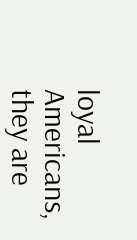loyal Americans, they are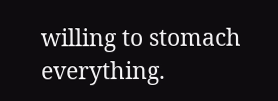willing to stomach everything.